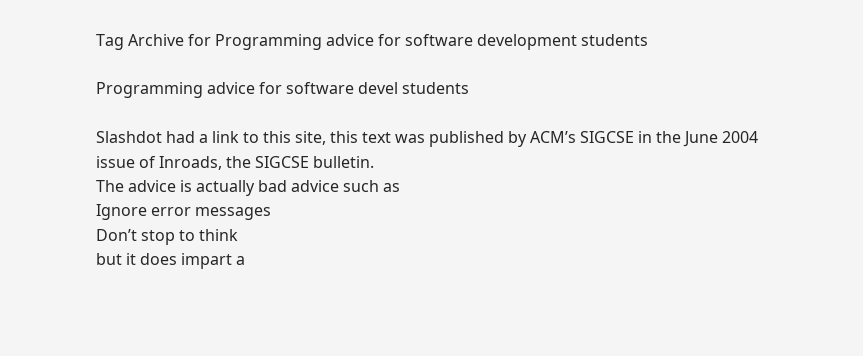Tag Archive for Programming advice for software development students

Programming advice for software devel students

Slashdot had a link to this site, this text was published by ACM’s SIGCSE in the June 2004 issue of Inroads, the SIGCSE bulletin.
The advice is actually bad advice such as
Ignore error messages
Don’t stop to think
but it does impart a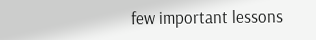few important lessons